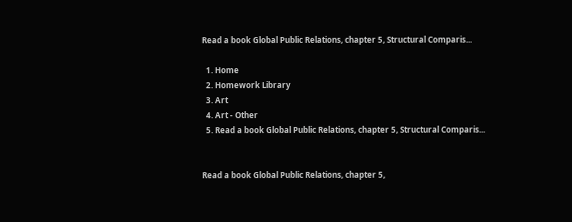Read a book Global Public Relations, chapter 5, Structural Comparis...

  1. Home
  2. Homework Library
  3. Art
  4. Art - Other
  5. Read a book Global Public Relations, chapter 5, Structural Comparis...


Read a book Global Public Relations, chapter 5,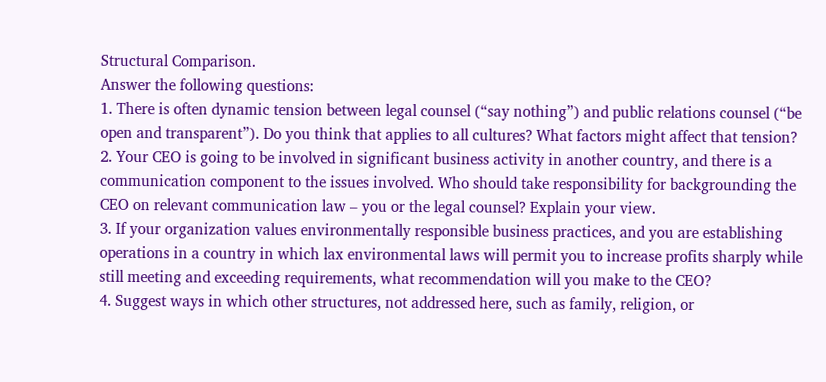Structural Comparison.
Answer the following questions:
1. There is often dynamic tension between legal counsel (“say nothing”) and public relations counsel (“be open and transparent”). Do you think that applies to all cultures? What factors might affect that tension?
2. Your CEO is going to be involved in significant business activity in another country, and there is a communication component to the issues involved. Who should take responsibility for backgrounding the CEO on relevant communication law – you or the legal counsel? Explain your view.
3. If your organization values environmentally responsible business practices, and you are establishing operations in a country in which lax environmental laws will permit you to increase profits sharply while still meeting and exceeding requirements, what recommendation will you make to the CEO?
4. Suggest ways in which other structures, not addressed here, such as family, religion, or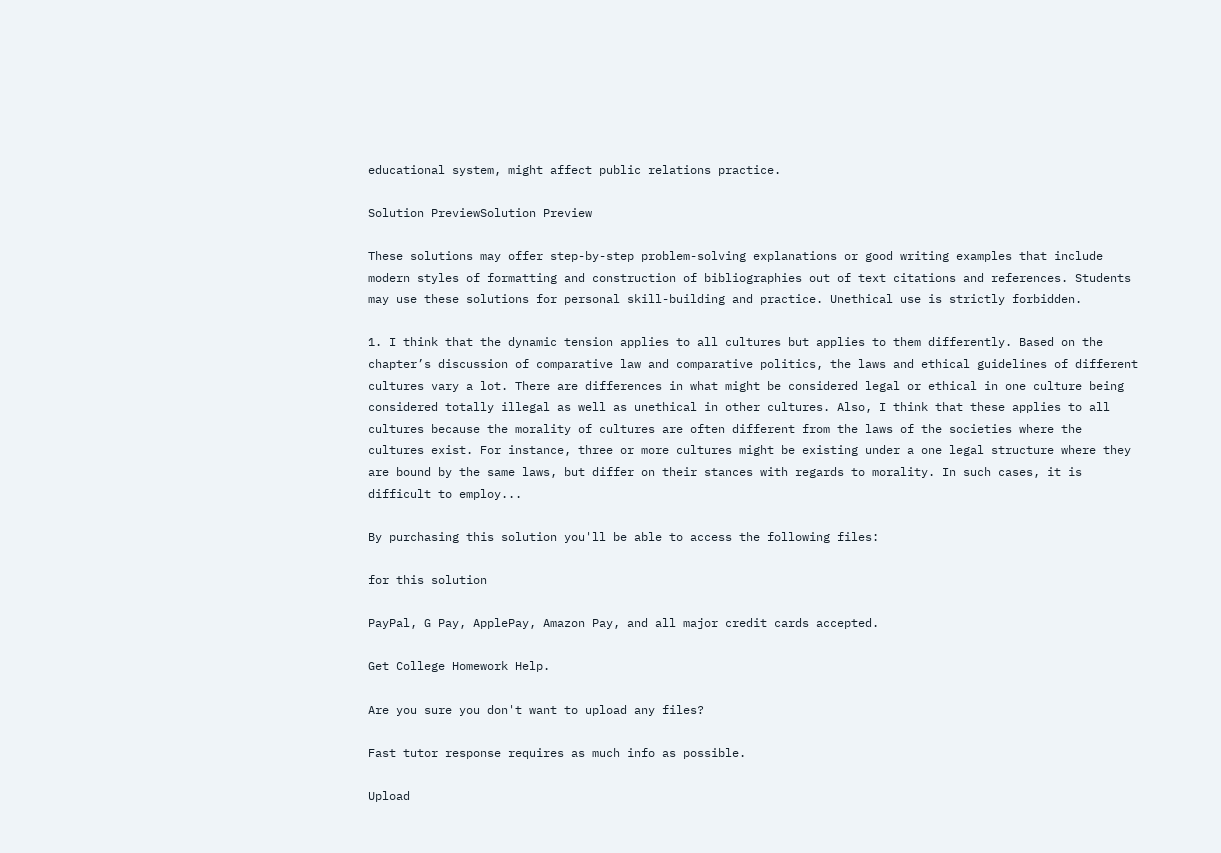educational system, might affect public relations practice.

Solution PreviewSolution Preview

These solutions may offer step-by-step problem-solving explanations or good writing examples that include modern styles of formatting and construction of bibliographies out of text citations and references. Students may use these solutions for personal skill-building and practice. Unethical use is strictly forbidden.

1. I think that the dynamic tension applies to all cultures but applies to them differently. Based on the chapter’s discussion of comparative law and comparative politics, the laws and ethical guidelines of different cultures vary a lot. There are differences in what might be considered legal or ethical in one culture being considered totally illegal as well as unethical in other cultures. Also, I think that these applies to all cultures because the morality of cultures are often different from the laws of the societies where the cultures exist. For instance, three or more cultures might be existing under a one legal structure where they are bound by the same laws, but differ on their stances with regards to morality. In such cases, it is difficult to employ...

By purchasing this solution you'll be able to access the following files:

for this solution

PayPal, G Pay, ApplePay, Amazon Pay, and all major credit cards accepted.

Get College Homework Help.

Are you sure you don't want to upload any files?

Fast tutor response requires as much info as possible.

Upload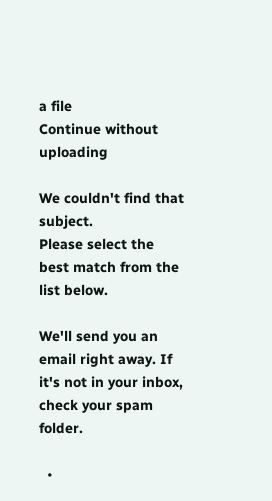a file
Continue without uploading

We couldn't find that subject.
Please select the best match from the list below.

We'll send you an email right away. If it's not in your inbox, check your spam folder.

  •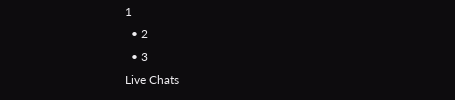1
  • 2
  • 3
Live Chats